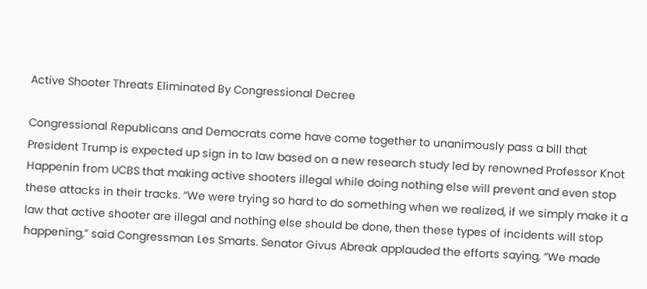Active Shooter Threats Eliminated By Congressional Decree

Congressional Republicans and Democrats come have come together to unanimously pass a bill that President Trump is expected up sign in to law based on a new research study led by renowned Professor Knot Happenin from UCBS that making active shooters illegal while doing nothing else will prevent and even stop these attacks in their tracks. “We were trying so hard to do something when we realized, if we simply make it a law that active shooter are illegal and nothing else should be done, then these types of incidents will stop happening,” said Congressman Les Smarts. Senator Givus Abreak applauded the efforts saying, “We made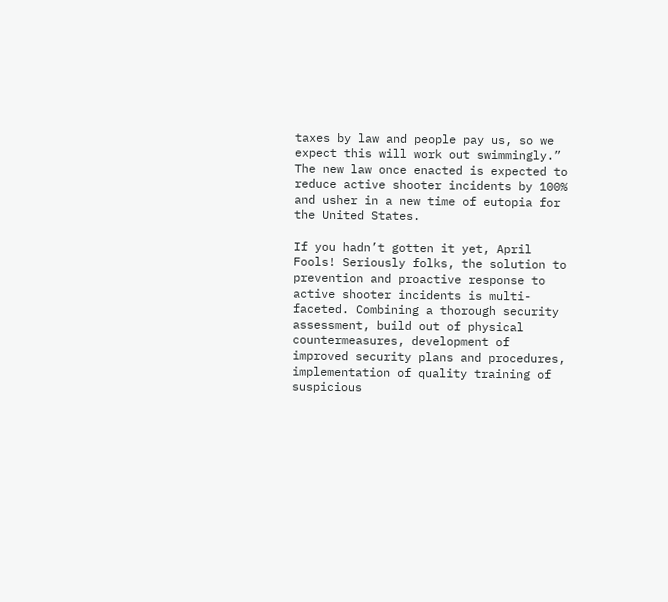taxes by law and people pay us, so we expect this will work out swimmingly.”
The new law once enacted is expected to reduce active shooter incidents by 100% and usher in a new time of eutopia for the United States.

If you hadn’t gotten it yet, April Fools! Seriously folks, the solution to prevention and proactive response to active shooter incidents is multi-faceted. Combining a thorough security assessment, build out of physical countermeasures, development of improved security plans and procedures, implementation of quality training of suspicious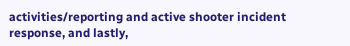activities/reporting and active shooter incident response, and lastly,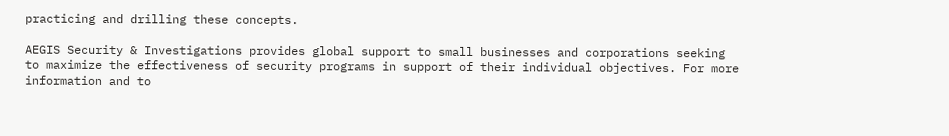practicing and drilling these concepts.

AEGIS Security & Investigations provides global support to small businesses and corporations seeking to maximize the effectiveness of security programs in support of their individual objectives. For more information and to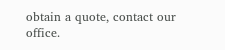obtain a quote, contact our office.